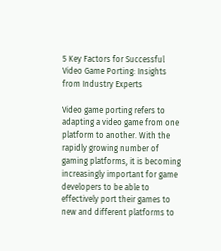5 Key Factors for Successful Video Game Porting: Insights from Industry Experts

Video game porting refers to adapting a video game from one platform to another. With the rapidly growing number of gaming platforms, it is becoming increasingly important for game developers to be able to effectively port their games to new and different platforms to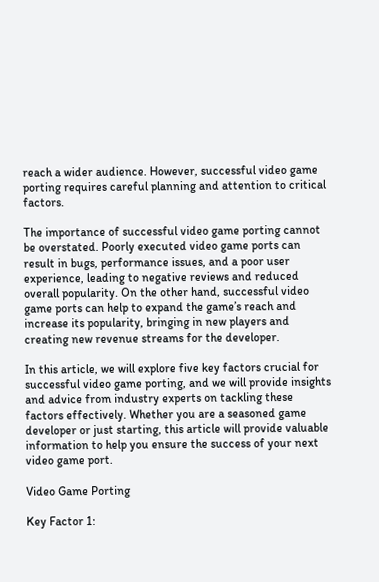reach a wider audience. However, successful video game porting requires careful planning and attention to critical factors.

The importance of successful video game porting cannot be overstated. Poorly executed video game ports can result in bugs, performance issues, and a poor user experience, leading to negative reviews and reduced overall popularity. On the other hand, successful video game ports can help to expand the game’s reach and increase its popularity, bringing in new players and creating new revenue streams for the developer.

In this article, we will explore five key factors crucial for successful video game porting, and we will provide insights and advice from industry experts on tackling these factors effectively. Whether you are a seasoned game developer or just starting, this article will provide valuable information to help you ensure the success of your next video game port.

Video Game Porting

Key Factor 1: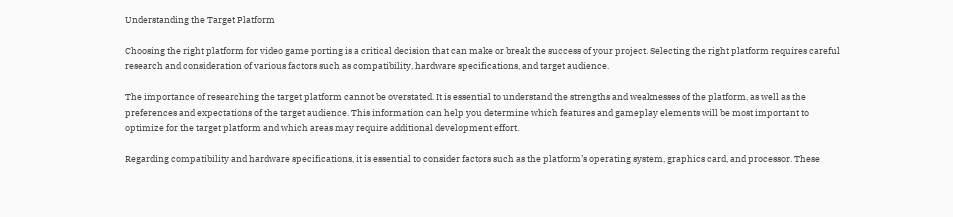Understanding the Target Platform

Choosing the right platform for video game porting is a critical decision that can make or break the success of your project. Selecting the right platform requires careful research and consideration of various factors such as compatibility, hardware specifications, and target audience.

The importance of researching the target platform cannot be overstated. It is essential to understand the strengths and weaknesses of the platform, as well as the preferences and expectations of the target audience. This information can help you determine which features and gameplay elements will be most important to optimize for the target platform and which areas may require additional development effort.

Regarding compatibility and hardware specifications, it is essential to consider factors such as the platform’s operating system, graphics card, and processor. These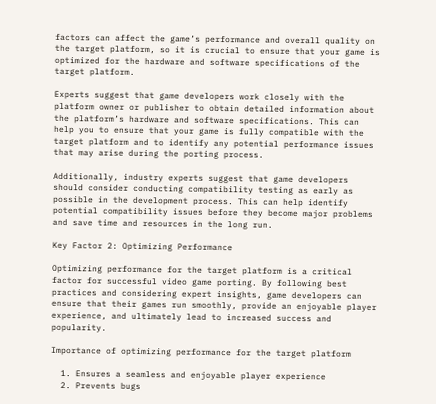factors can affect the game’s performance and overall quality on the target platform, so it is crucial to ensure that your game is optimized for the hardware and software specifications of the target platform.

Experts suggest that game developers work closely with the platform owner or publisher to obtain detailed information about the platform’s hardware and software specifications. This can help you to ensure that your game is fully compatible with the target platform and to identify any potential performance issues that may arise during the porting process.

Additionally, industry experts suggest that game developers should consider conducting compatibility testing as early as possible in the development process. This can help identify potential compatibility issues before they become major problems and save time and resources in the long run.

Key Factor 2: Optimizing Performance

Optimizing performance for the target platform is a critical factor for successful video game porting. By following best practices and considering expert insights, game developers can ensure that their games run smoothly, provide an enjoyable player experience, and ultimately lead to increased success and popularity.

Importance of optimizing performance for the target platform

  1. Ensures a seamless and enjoyable player experience
  2. Prevents bugs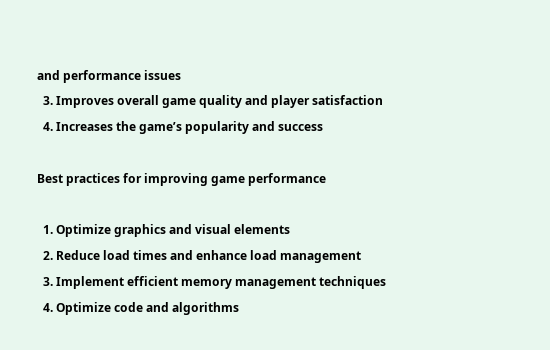and performance issues
  3. Improves overall game quality and player satisfaction
  4. Increases the game’s popularity and success

Best practices for improving game performance

  1. Optimize graphics and visual elements
  2. Reduce load times and enhance load management
  3. Implement efficient memory management techniques
  4. Optimize code and algorithms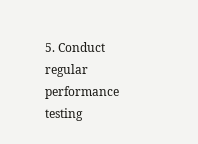5. Conduct regular performance testing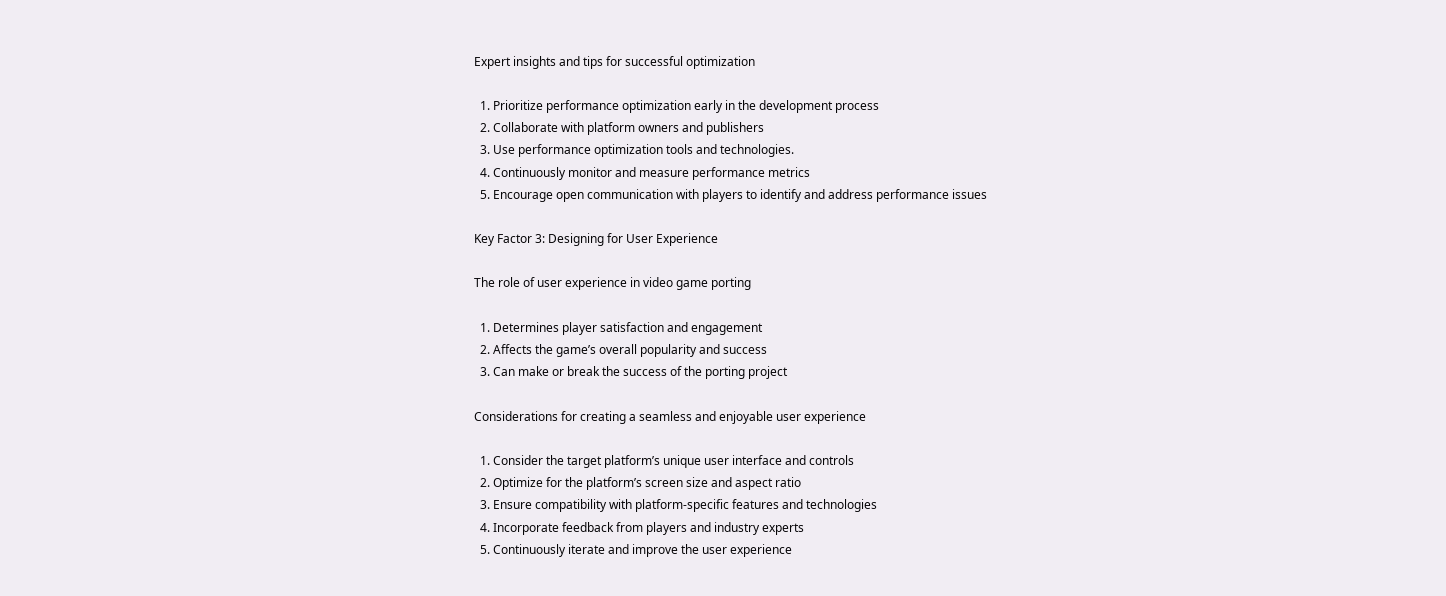Expert insights and tips for successful optimization

  1. Prioritize performance optimization early in the development process
  2. Collaborate with platform owners and publishers
  3. Use performance optimization tools and technologies.
  4. Continuously monitor and measure performance metrics
  5. Encourage open communication with players to identify and address performance issues

Key Factor 3: Designing for User Experience

The role of user experience in video game porting

  1. Determines player satisfaction and engagement
  2. Affects the game’s overall popularity and success
  3. Can make or break the success of the porting project

Considerations for creating a seamless and enjoyable user experience

  1. Consider the target platform’s unique user interface and controls
  2. Optimize for the platform’s screen size and aspect ratio
  3. Ensure compatibility with platform-specific features and technologies
  4. Incorporate feedback from players and industry experts
  5. Continuously iterate and improve the user experience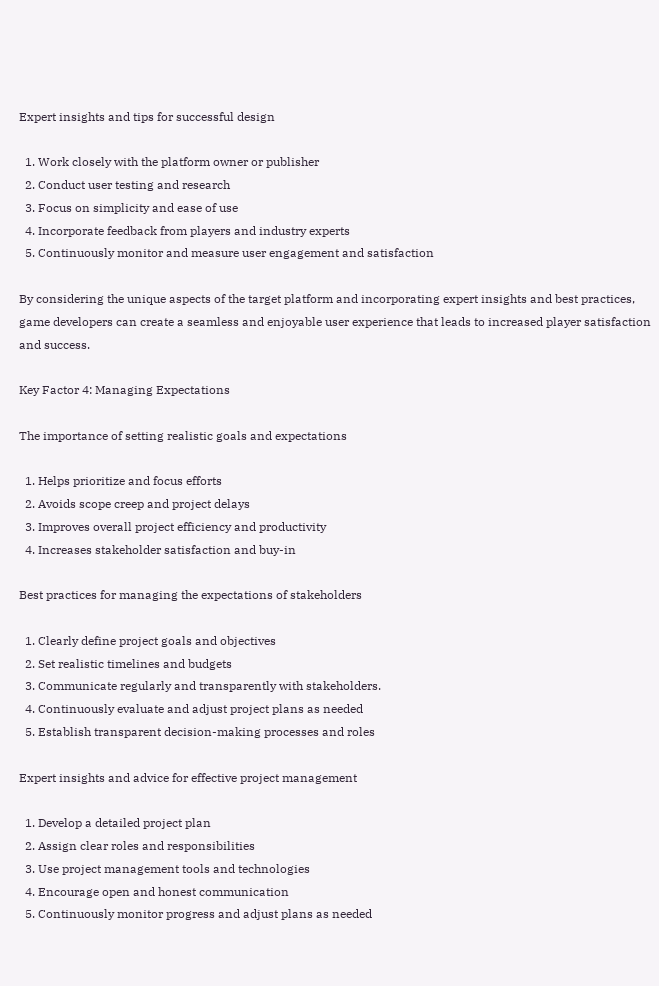Expert insights and tips for successful design

  1. Work closely with the platform owner or publisher
  2. Conduct user testing and research
  3. Focus on simplicity and ease of use
  4. Incorporate feedback from players and industry experts
  5. Continuously monitor and measure user engagement and satisfaction

By considering the unique aspects of the target platform and incorporating expert insights and best practices, game developers can create a seamless and enjoyable user experience that leads to increased player satisfaction and success.

Key Factor 4: Managing Expectations

The importance of setting realistic goals and expectations

  1. Helps prioritize and focus efforts
  2. Avoids scope creep and project delays
  3. Improves overall project efficiency and productivity
  4. Increases stakeholder satisfaction and buy-in

Best practices for managing the expectations of stakeholders

  1. Clearly define project goals and objectives
  2. Set realistic timelines and budgets
  3. Communicate regularly and transparently with stakeholders.
  4. Continuously evaluate and adjust project plans as needed
  5. Establish transparent decision-making processes and roles

Expert insights and advice for effective project management

  1. Develop a detailed project plan
  2. Assign clear roles and responsibilities
  3. Use project management tools and technologies
  4. Encourage open and honest communication
  5. Continuously monitor progress and adjust plans as needed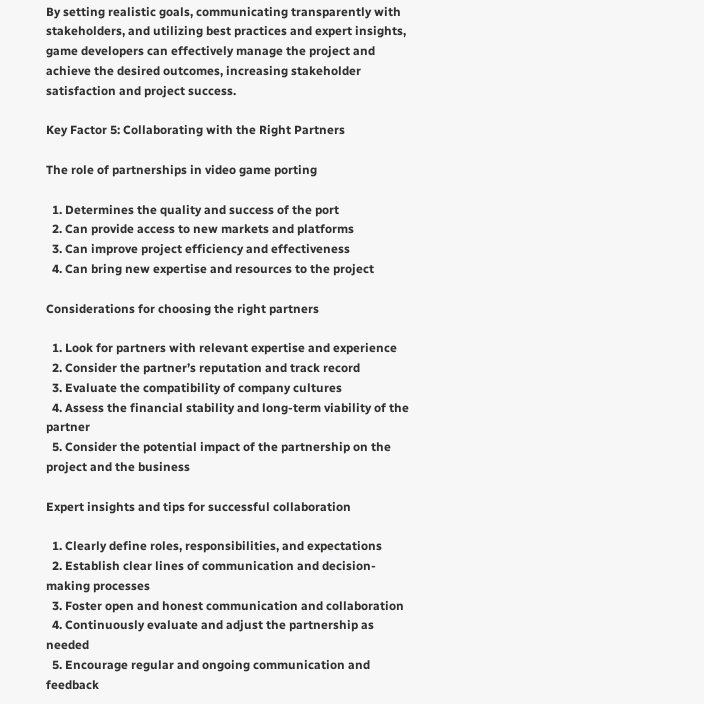By setting realistic goals, communicating transparently with stakeholders, and utilizing best practices and expert insights, game developers can effectively manage the project and achieve the desired outcomes, increasing stakeholder satisfaction and project success.

Key Factor 5: Collaborating with the Right Partners

The role of partnerships in video game porting

  1. Determines the quality and success of the port
  2. Can provide access to new markets and platforms
  3. Can improve project efficiency and effectiveness
  4. Can bring new expertise and resources to the project

Considerations for choosing the right partners

  1. Look for partners with relevant expertise and experience
  2. Consider the partner’s reputation and track record
  3. Evaluate the compatibility of company cultures
  4. Assess the financial stability and long-term viability of the partner
  5. Consider the potential impact of the partnership on the project and the business

Expert insights and tips for successful collaboration

  1. Clearly define roles, responsibilities, and expectations
  2. Establish clear lines of communication and decision-making processes
  3. Foster open and honest communication and collaboration
  4. Continuously evaluate and adjust the partnership as needed
  5. Encourage regular and ongoing communication and feedback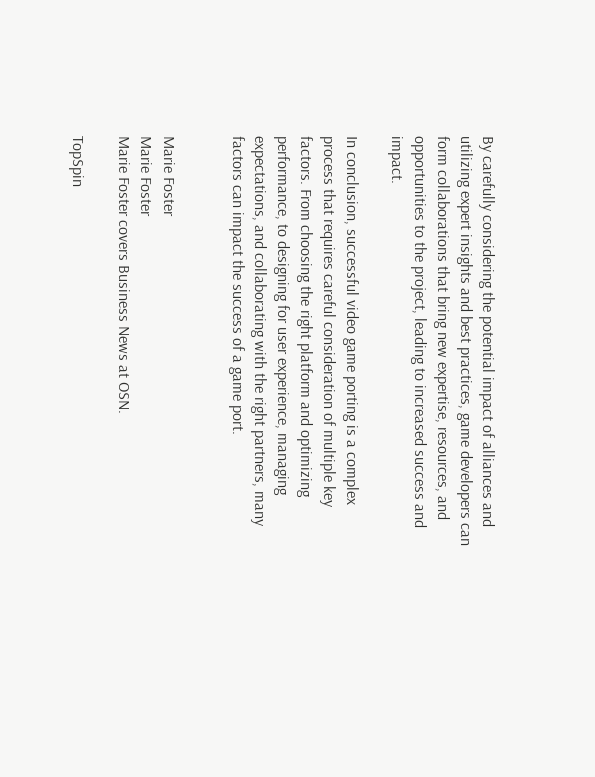By carefully considering the potential impact of alliances and utilizing expert insights and best practices, game developers can form collaborations that bring new expertise, resources, and opportunities to the project, leading to increased success and impact.

In conclusion, successful video game porting is a complex process that requires careful consideration of multiple key factors. From choosing the right platform and optimizing performance, to designing for user experience, managing expectations, and collaborating with the right partners, many factors can impact the success of a game port.


Marie Foster
Marie Foster
Marie Foster covers Business News at OSN.

TopSpin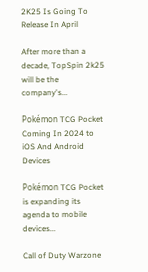2K25 Is Going To Release In April

After more than a decade, TopSpin 2k25 will be the company's...

Pokémon TCG Pocket Coming In 2024 to iOS And Android Devices

Pokémon TCG Pocket is expanding its agenda to mobile devices...

Call of Duty Warzone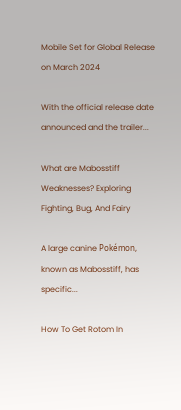Mobile Set for Global Release on March 2024

With the official release date announced and the trailer...

What are Mabosstiff Weaknesses? Exploring Fighting, Bug, And Fairy

A large canine Pokémon, known as Mabosstiff, has specific...

How To Get Rotom In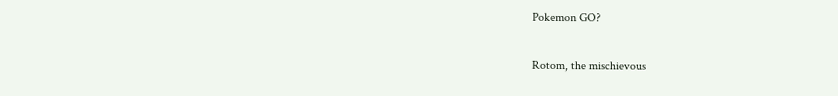Pokemon GO?

Rotom, the mischievous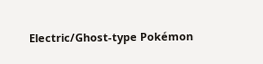Electric/Ghost-type Pokémon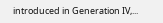introduced in Generation IV,...